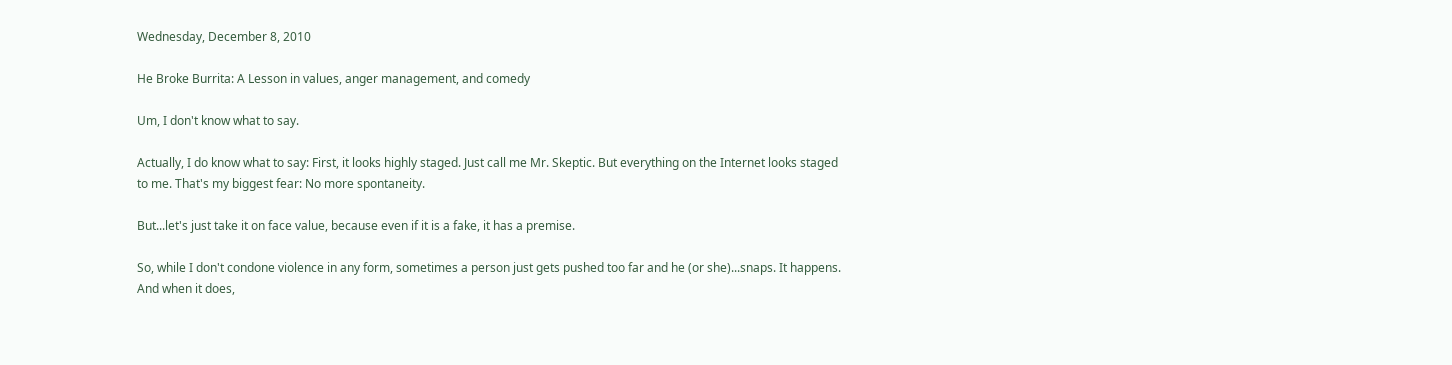Wednesday, December 8, 2010

He Broke Burrita: A Lesson in values, anger management, and comedy

Um, I don't know what to say.

Actually, I do know what to say: First, it looks highly staged. Just call me Mr. Skeptic. But everything on the Internet looks staged to me. That's my biggest fear: No more spontaneity.

But...let's just take it on face value, because even if it is a fake, it has a premise.

So, while I don't condone violence in any form, sometimes a person just gets pushed too far and he (or she)...snaps. It happens. And when it does,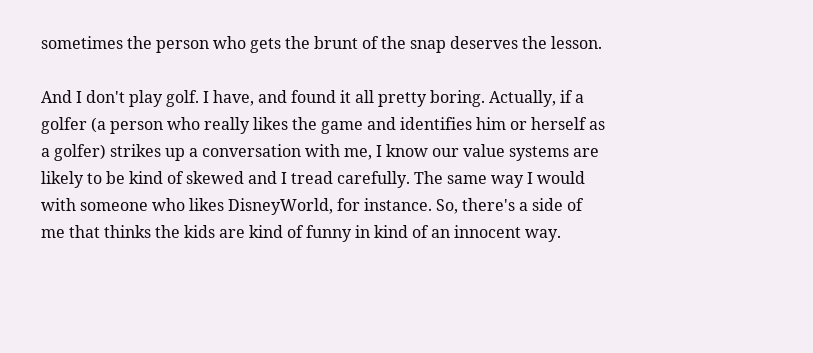sometimes the person who gets the brunt of the snap deserves the lesson.

And I don't play golf. I have, and found it all pretty boring. Actually, if a golfer (a person who really likes the game and identifies him or herself as a golfer) strikes up a conversation with me, I know our value systems are likely to be kind of skewed and I tread carefully. The same way I would with someone who likes DisneyWorld, for instance. So, there's a side of me that thinks the kids are kind of funny in kind of an innocent way.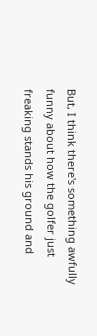But, I think there's something awfully funny about how the golfer just freaking stands his ground and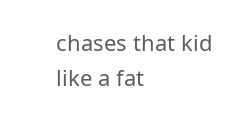chases that kid like a fat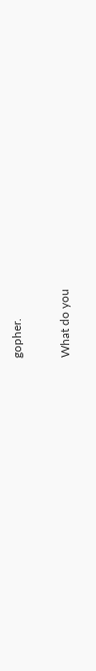gopher.

What do you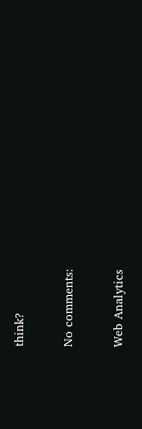think?

No comments:

Web Analytics